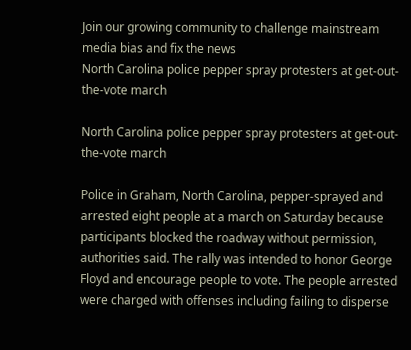Join our growing community to challenge mainstream media bias and fix the news
North Carolina police pepper spray protesters at get-out-the-vote march

North Carolina police pepper spray protesters at get-out-the-vote march

Police in Graham, North Carolina, pepper-sprayed and arrested eight people at a march on Saturday because participants blocked the roadway without permission, authorities said. The rally was intended to honor George Floyd and encourage people to vote. The people arrested were charged with offenses including failing to disperse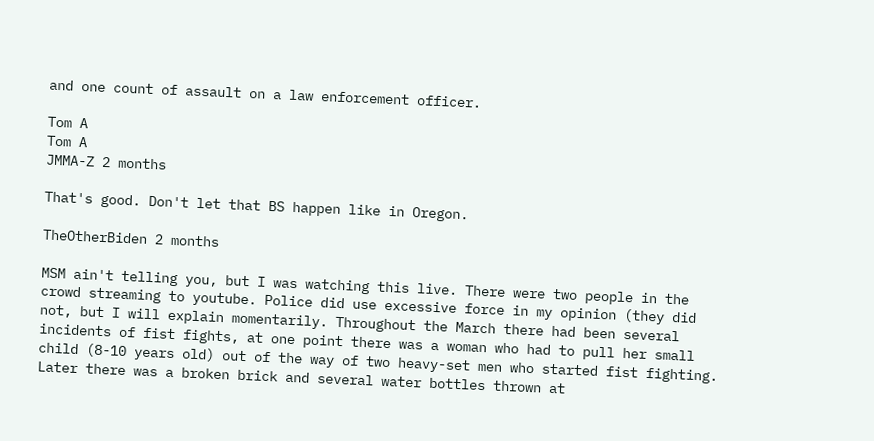and one count of assault on a law enforcement officer.

Tom A
Tom A
JMMA-Z 2 months

That's good. Don't let that BS happen like in Oregon.

TheOtherBiden 2 months

MSM ain't telling you, but I was watching this live. There were two people in the crowd streaming to youtube. Police did use excessive force in my opinion (they did not, but I will explain momentarily. Throughout the March there had been several incidents of fist fights, at one point there was a woman who had to pull her small child (8-10 years old) out of the way of two heavy-set men who started fist fighting. Later there was a broken brick and several water bottles thrown at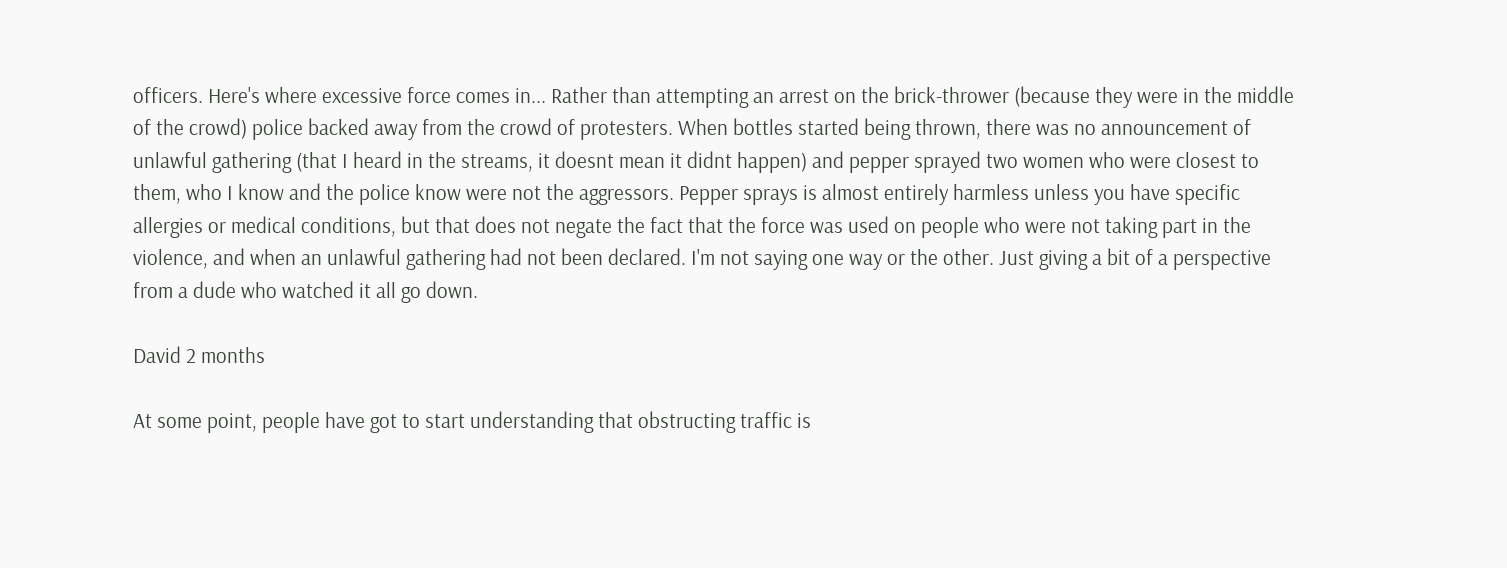officers. Here's where excessive force comes in... Rather than attempting an arrest on the brick-thrower (because they were in the middle of the crowd) police backed away from the crowd of protesters. When bottles started being thrown, there was no announcement of unlawful gathering (that I heard in the streams, it doesnt mean it didnt happen) and pepper sprayed two women who were closest to them, who I know and the police know were not the aggressors. Pepper sprays is almost entirely harmless unless you have specific allergies or medical conditions, but that does not negate the fact that the force was used on people who were not taking part in the violence, and when an unlawful gathering had not been declared. I'm not saying one way or the other. Just giving a bit of a perspective from a dude who watched it all go down.

David 2 months

At some point, people have got to start understanding that obstructing traffic is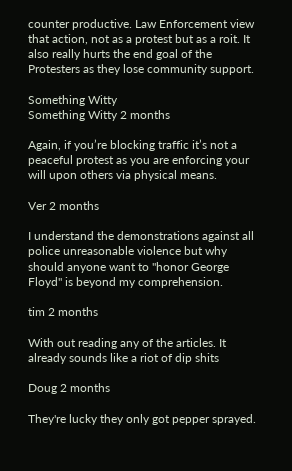counter productive. Law Enforcement view that action, not as a protest but as a roit. It also really hurts the end goal of the Protesters as they lose community support.

Something Witty
Something Witty 2 months

Again, if you’re blocking traffic it’s not a peaceful protest as you are enforcing your will upon others via physical means.

Ver 2 months

I understand the demonstrations against all police unreasonable violence but why should anyone want to "honor George Floyd" is beyond my comprehension.

tim 2 months

With out reading any of the articles. It already sounds like a riot of dip shits

Doug 2 months

They're lucky they only got pepper sprayed.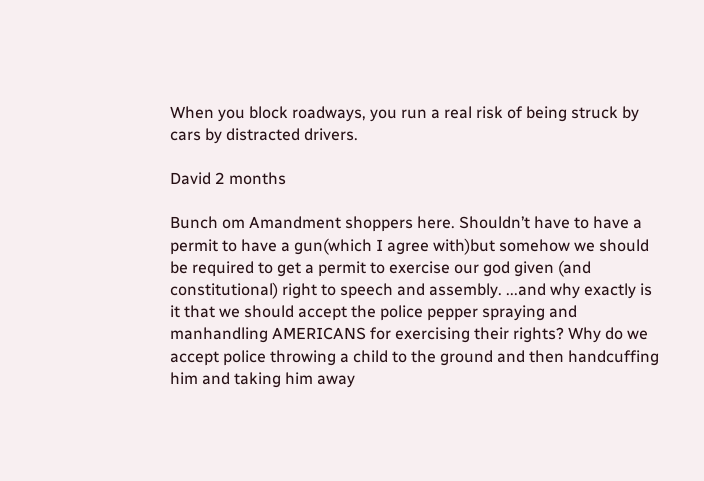When you block roadways, you run a real risk of being struck by cars by distracted drivers.

David 2 months

Bunch om Amandment shoppers here. Shouldn’t have to have a permit to have a gun(which I agree with)but somehow we should be required to get a permit to exercise our god given (and constitutional) right to speech and assembly. ...and why exactly is it that we should accept the police pepper spraying and manhandling AMERICANS for exercising their rights? Why do we accept police throwing a child to the ground and then handcuffing him and taking him away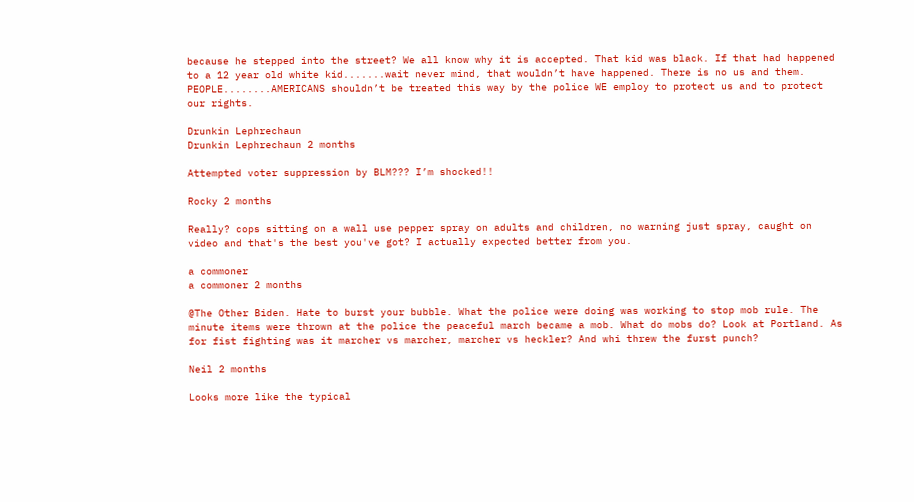because he stepped into the street? We all know why it is accepted. That kid was black. If that had happened to a 12 year old white kid.......wait never mind, that wouldn’t have happened. There is no us and them. PEOPLE........AMERICANS shouldn’t be treated this way by the police WE employ to protect us and to protect our rights.

Drunkin Lephrechaun
Drunkin Lephrechaun 2 months

Attempted voter suppression by BLM??? I’m shocked!!

Rocky 2 months

Really? cops sitting on a wall use pepper spray on adults and children, no warning just spray, caught on video and that's the best you've got? I actually expected better from you.

a commoner
a commoner 2 months

@The Other Biden. Hate to burst your bubble. What the police were doing was working to stop mob rule. The minute items were thrown at the police the peaceful march became a mob. What do mobs do? Look at Portland. As for fist fighting was it marcher vs marcher, marcher vs heckler? And whi threw the furst punch?

Neil 2 months

Looks more like the typical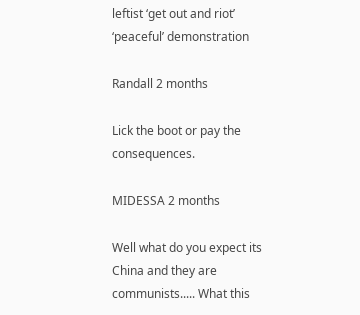leftist ‘get out and riot’ ‘peaceful’ demonstration

Randall 2 months

Lick the boot or pay the consequences.

MIDESSA 2 months

Well what do you expect its China and they are communists..... What this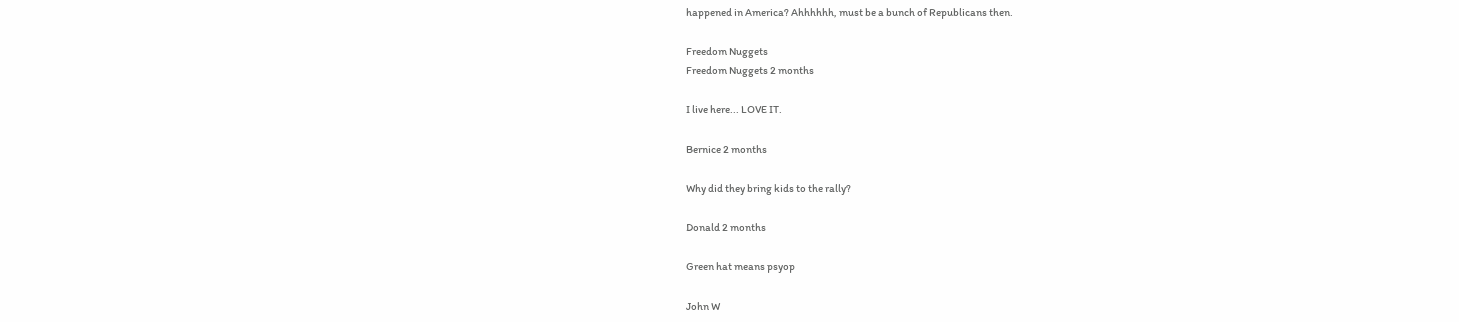happened in America? Ahhhhhh, must be a bunch of Republicans then.

Freedom Nuggets
Freedom Nuggets 2 months

I live here... LOVE IT.

Bernice 2 months

Why did they bring kids to the rally?

Donald 2 months

Green hat means psyop

John W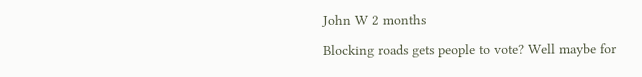John W 2 months

Blocking roads gets people to vote? Well maybe for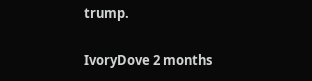trump.

IvoryDove 2 months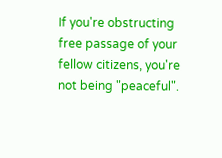If you're obstructing free passage of your fellow citizens, you're not being "peaceful".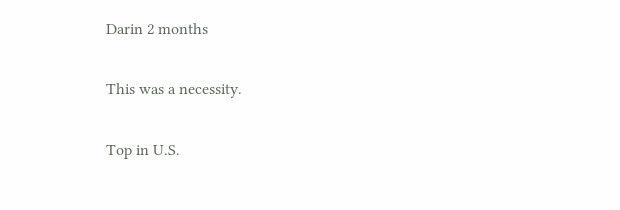Darin 2 months

This was a necessity.

Top in U.S.